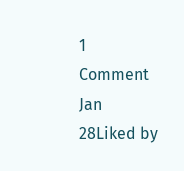1 Comment
Jan 28Liked by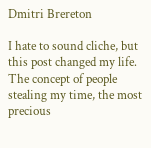Dmitri Brereton

I hate to sound cliche, but this post changed my life. The concept of people stealing my time, the most precious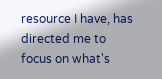resource I have, has directed me to focus on what's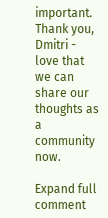important. Thank you, Dmitri - love that we can share our thoughts as a community now.

Expand full comment